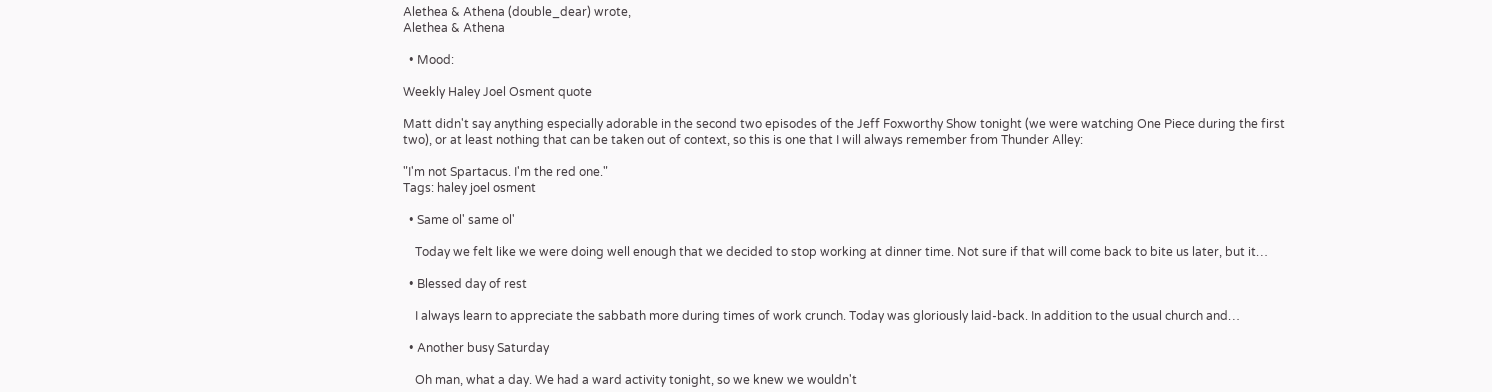Alethea & Athena (double_dear) wrote,
Alethea & Athena

  • Mood:

Weekly Haley Joel Osment quote

Matt didn't say anything especially adorable in the second two episodes of the Jeff Foxworthy Show tonight (we were watching One Piece during the first two), or at least nothing that can be taken out of context, so this is one that I will always remember from Thunder Alley:

"I'm not Spartacus. I'm the red one."
Tags: haley joel osment

  • Same ol' same ol'

    Today we felt like we were doing well enough that we decided to stop working at dinner time. Not sure if that will come back to bite us later, but it…

  • Blessed day of rest

    I always learn to appreciate the sabbath more during times of work crunch. Today was gloriously laid-back. In addition to the usual church and…

  • Another busy Saturday

    Oh man, what a day. We had a ward activity tonight, so we knew we wouldn't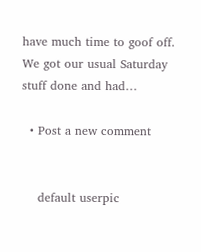have much time to goof off. We got our usual Saturday stuff done and had…

  • Post a new comment


    default userpic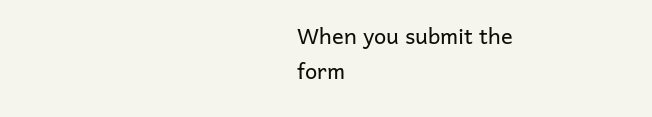When you submit the form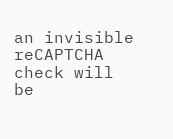an invisible reCAPTCHA check will be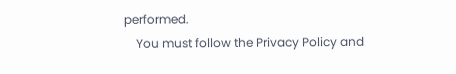performed.
    You must follow the Privacy Policy and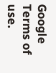Google Terms of use.